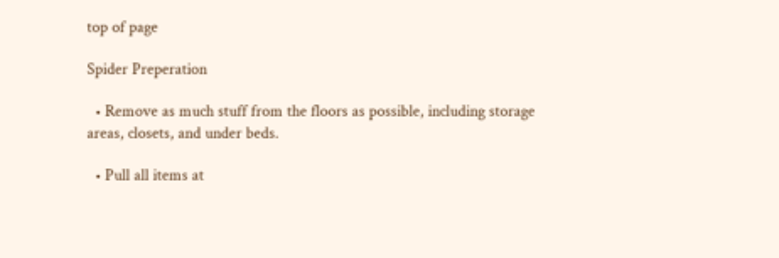top of page

Spider Preperation

  • Remove as much stuff from the floors as possible, including storage areas, closets, and under beds.

  • Pull all items at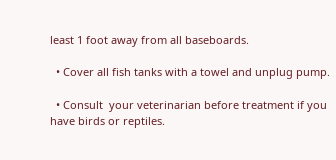least 1 foot away from all baseboards.

  • Cover all fish tanks with a towel and unplug pump.

  • Consult  your veterinarian before treatment if you have birds or reptiles.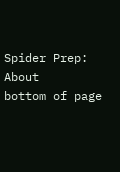Spider Prep: About
bottom of page